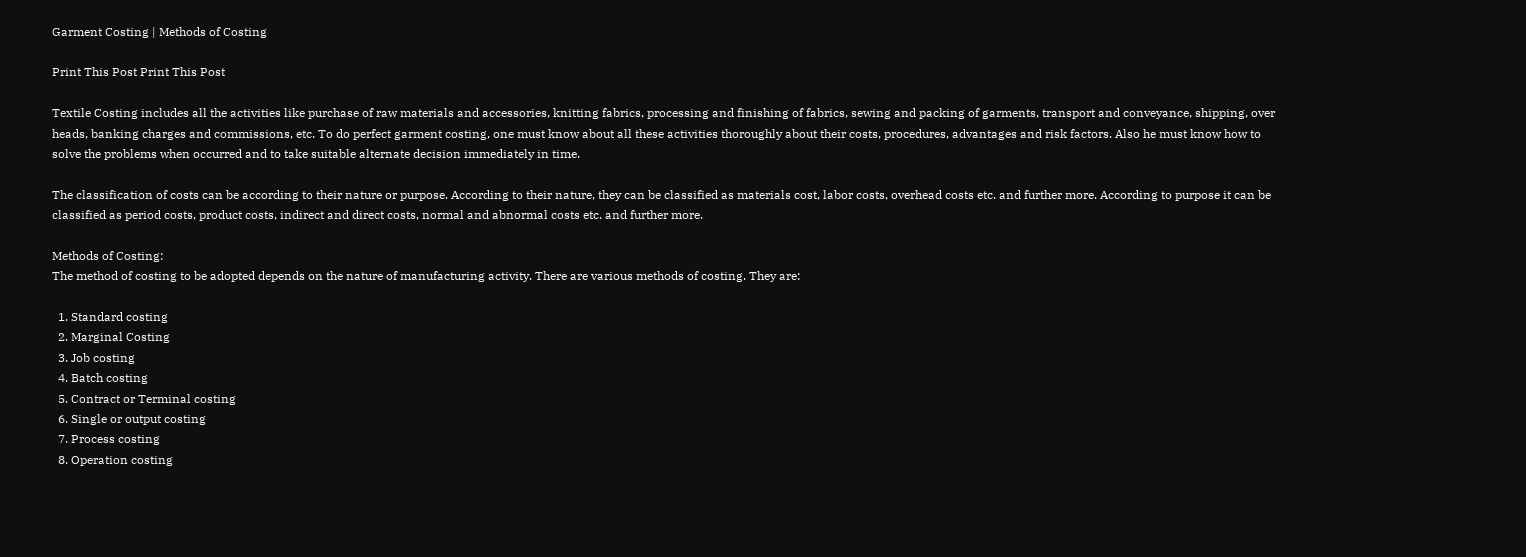Garment Costing | Methods of Costing

Print This Post Print This Post

Textile Costing includes all the activities like purchase of raw materials and accessories, knitting fabrics, processing and finishing of fabrics, sewing and packing of garments, transport and conveyance, shipping, over heads, banking charges and commissions, etc. To do perfect garment costing, one must know about all these activities thoroughly about their costs, procedures, advantages and risk factors. Also he must know how to solve the problems when occurred and to take suitable alternate decision immediately in time.

The classification of costs can be according to their nature or purpose. According to their nature, they can be classified as materials cost, labor costs, overhead costs etc. and further more. According to purpose it can be classified as period costs, product costs, indirect and direct costs, normal and abnormal costs etc. and further more.

Methods of Costing:
The method of costing to be adopted depends on the nature of manufacturing activity. There are various methods of costing. They are:

  1. Standard costing
  2. Marginal Costing
  3. Job costing
  4. Batch costing
  5. Contract or Terminal costing
  6. Single or output costing
  7. Process costing
  8. Operation costing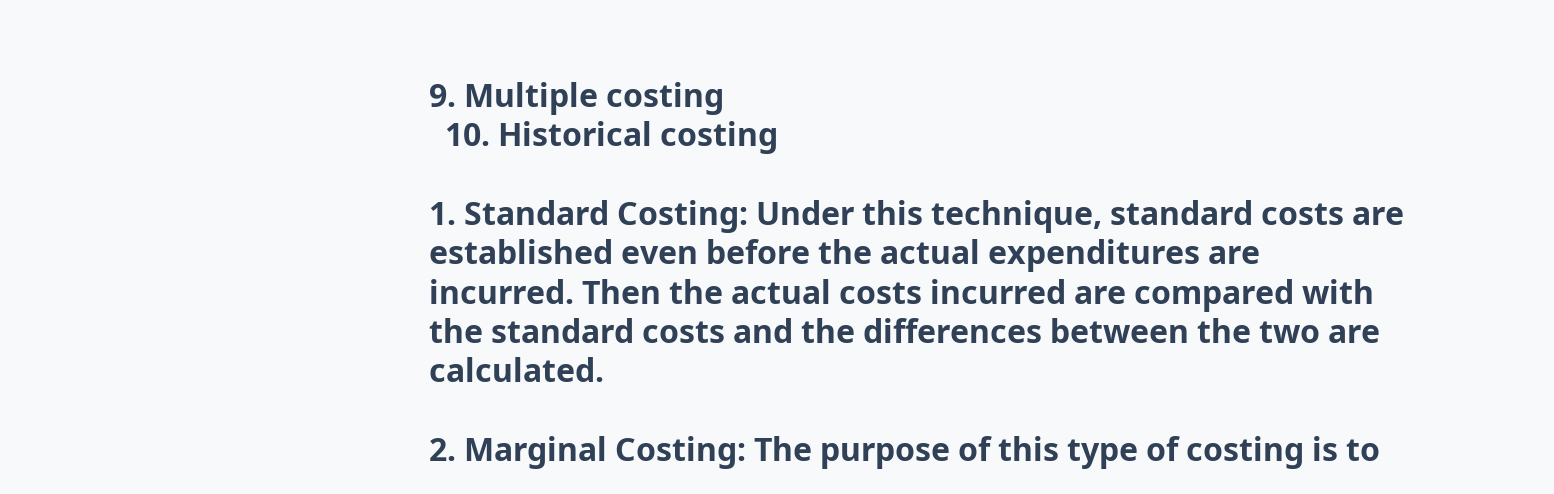9. Multiple costing
  10. Historical costing

1. Standard Costing: Under this technique, standard costs are established even before the actual expenditures are incurred. Then the actual costs incurred are compared with the standard costs and the differences between the two are calculated.

2. Marginal Costing: The purpose of this type of costing is to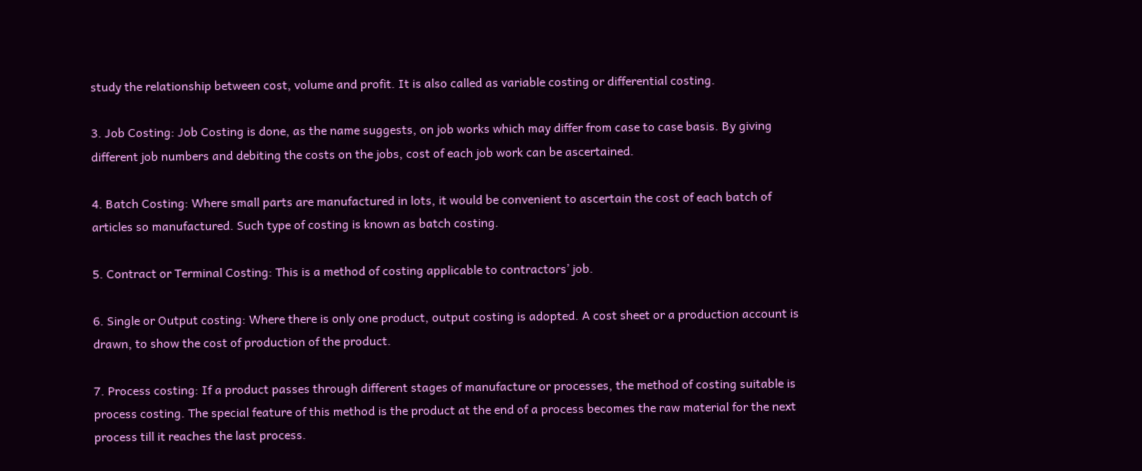study the relationship between cost, volume and profit. It is also called as variable costing or differential costing.

3. Job Costing: Job Costing is done, as the name suggests, on job works which may differ from case to case basis. By giving different job numbers and debiting the costs on the jobs, cost of each job work can be ascertained.

4. Batch Costing: Where small parts are manufactured in lots, it would be convenient to ascertain the cost of each batch of articles so manufactured. Such type of costing is known as batch costing.

5. Contract or Terminal Costing: This is a method of costing applicable to contractors’ job.

6. Single or Output costing: Where there is only one product, output costing is adopted. A cost sheet or a production account is drawn, to show the cost of production of the product.

7. Process costing: If a product passes through different stages of manufacture or processes, the method of costing suitable is process costing. The special feature of this method is the product at the end of a process becomes the raw material for the next process till it reaches the last process.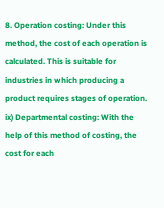8. Operation costing: Under this method, the cost of each operation is calculated. This is suitable for industries in which producing a product requires stages of operation.
ix) Departmental costing: With the help of this method of costing, the cost for each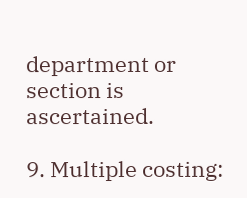department or section is ascertained.

9. Multiple costing: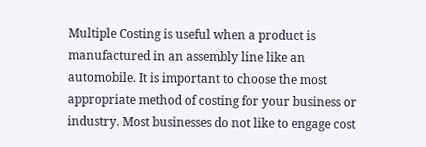Multiple Costing is useful when a product is manufactured in an assembly line like an automobile. It is important to choose the most appropriate method of costing for your business or industry. Most businesses do not like to engage cost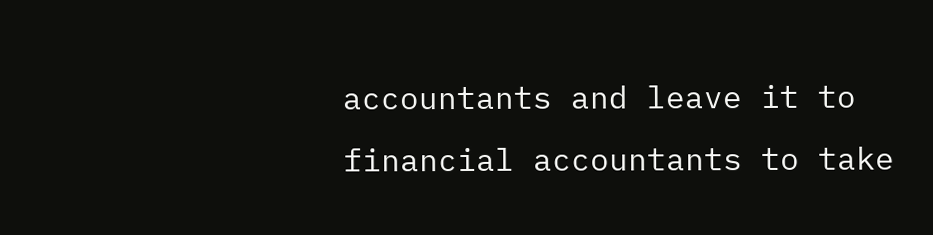accountants and leave it to financial accountants to take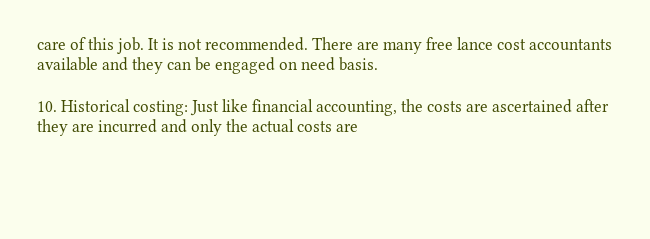care of this job. It is not recommended. There are many free lance cost accountants available and they can be engaged on need basis.

10. Historical costing: Just like financial accounting, the costs are ascertained after they are incurred and only the actual costs are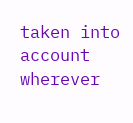taken into account wherever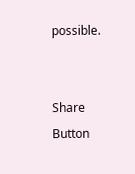possible.


Share Button